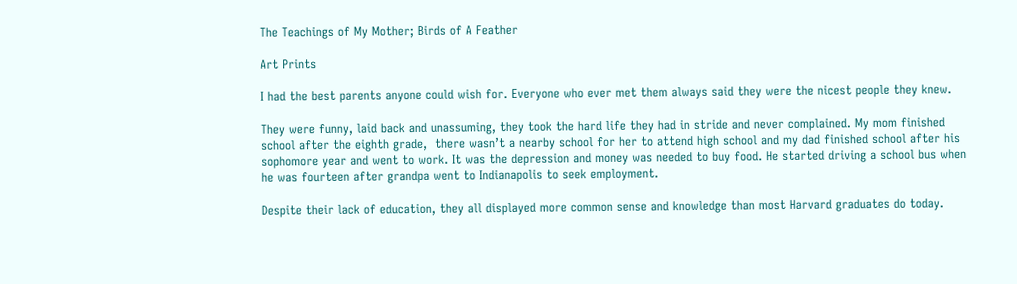The Teachings of My Mother; Birds of A Feather

Art Prints

I had the best parents anyone could wish for. Everyone who ever met them always said they were the nicest people they knew.

They were funny, laid back and unassuming, they took the hard life they had in stride and never complained. My mom finished school after the eighth grade,  there wasn’t a nearby school for her to attend high school and my dad finished school after his sophomore year and went to work. It was the depression and money was needed to buy food. He started driving a school bus when he was fourteen after grandpa went to Indianapolis to seek employment.

Despite their lack of education, they all displayed more common sense and knowledge than most Harvard graduates do today.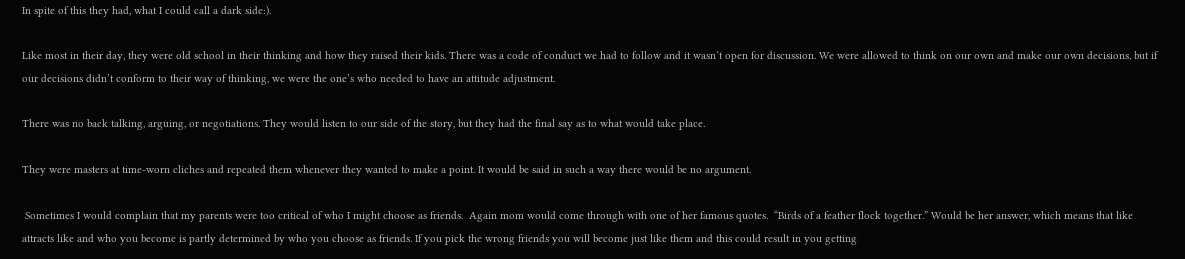In spite of this they had, what I could call a dark side:).

Like most in their day, they were old school in their thinking and how they raised their kids. There was a code of conduct we had to follow and it wasn’t open for discussion. We were allowed to think on our own and make our own decisions, but if our decisions didn’t conform to their way of thinking, we were the one’s who needed to have an attitude adjustment.

There was no back talking, arguing, or negotiations. They would listen to our side of the story, but they had the final say as to what would take place.

They were masters at time-worn cliches and repeated them whenever they wanted to make a point. It would be said in such a way there would be no argument.

 Sometimes I would complain that my parents were too critical of who I might choose as friends.  Again mom would come through with one of her famous quotes.  “Birds of a feather flock together.” Would be her answer, which means that like attracts like and who you become is partly determined by who you choose as friends. If you pick the wrong friends you will become just like them and this could result in you getting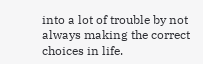into a lot of trouble by not always making the correct choices in life.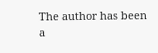The author has been a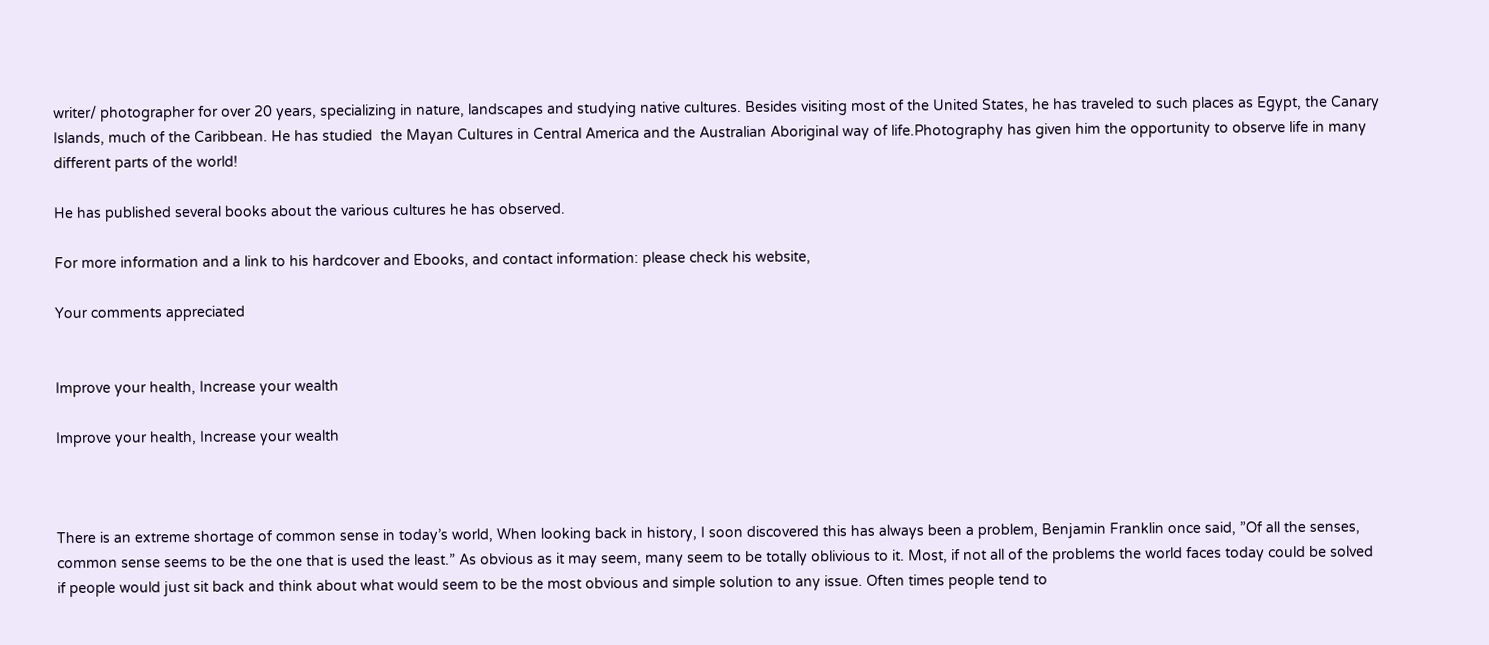writer/ photographer for over 20 years, specializing in nature, landscapes and studying native cultures. Besides visiting most of the United States, he has traveled to such places as Egypt, the Canary Islands, much of the Caribbean. He has studied  the Mayan Cultures in Central America and the Australian Aboriginal way of life.Photography has given him the opportunity to observe life in many different parts of the world!

He has published several books about the various cultures he has observed.

For more information and a link to his hardcover and Ebooks, and contact information: please check his website,

Your comments appreciated


Improve your health, Increase your wealth

Improve your health, Increase your wealth



There is an extreme shortage of common sense in today’s world, When looking back in history, I soon discovered this has always been a problem, Benjamin Franklin once said, ”Of all the senses, common sense seems to be the one that is used the least.” As obvious as it may seem, many seem to be totally oblivious to it. Most, if not all of the problems the world faces today could be solved if people would just sit back and think about what would seem to be the most obvious and simple solution to any issue. Often times people tend to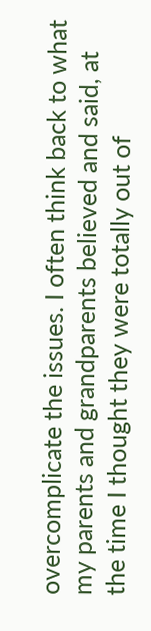overcomplicate the issues. I often think back to what my parents and grandparents believed and said, at the time I thought they were totally out of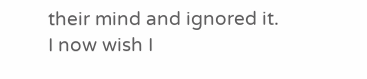their mind and ignored it. I now wish I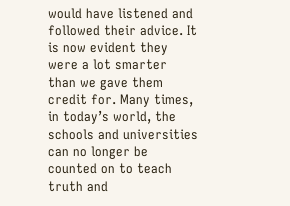would have listened and followed their advice. It is now evident they were a lot smarter than we gave them credit for. Many times, in today’s world, the schools and universities can no longer be counted on to teach truth and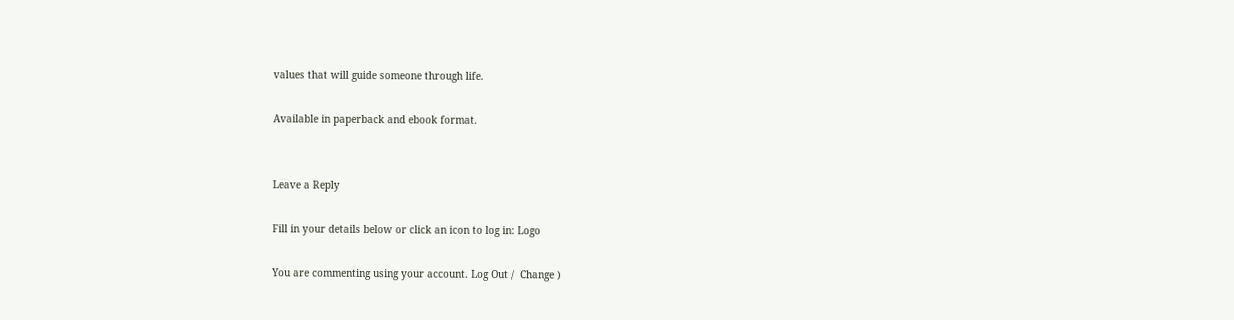values that will guide someone through life.

Available in paperback and ebook format.


Leave a Reply

Fill in your details below or click an icon to log in: Logo

You are commenting using your account. Log Out /  Change )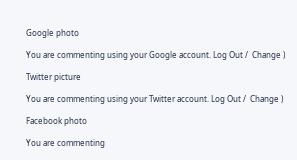Google photo

You are commenting using your Google account. Log Out /  Change )

Twitter picture

You are commenting using your Twitter account. Log Out /  Change )

Facebook photo

You are commenting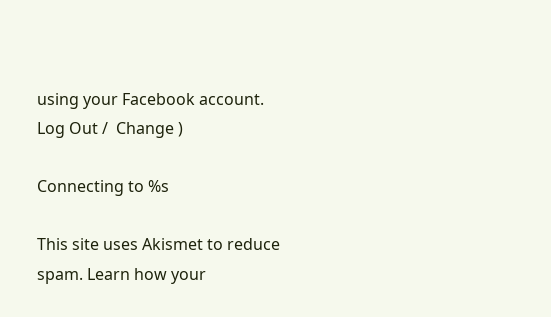using your Facebook account. Log Out /  Change )

Connecting to %s

This site uses Akismet to reduce spam. Learn how your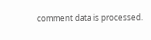comment data is processed.